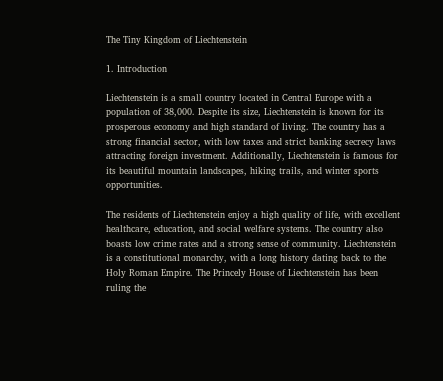The Tiny Kingdom of Liechtenstein

1. Introduction

Liechtenstein is a small country located in Central Europe with a population of 38,000. Despite its size, Liechtenstein is known for its prosperous economy and high standard of living. The country has a strong financial sector, with low taxes and strict banking secrecy laws attracting foreign investment. Additionally, Liechtenstein is famous for its beautiful mountain landscapes, hiking trails, and winter sports opportunities.

The residents of Liechtenstein enjoy a high quality of life, with excellent healthcare, education, and social welfare systems. The country also boasts low crime rates and a strong sense of community. Liechtenstein is a constitutional monarchy, with a long history dating back to the Holy Roman Empire. The Princely House of Liechtenstein has been ruling the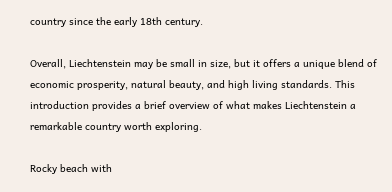country since the early 18th century.

Overall, Liechtenstein may be small in size, but it offers a unique blend of economic prosperity, natural beauty, and high living standards. This introduction provides a brief overview of what makes Liechtenstein a remarkable country worth exploring.

Rocky beach with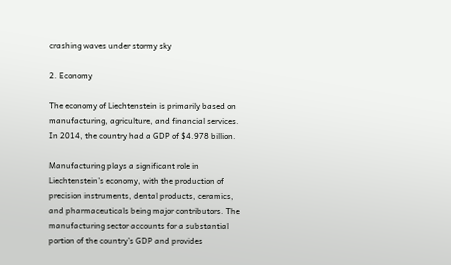crashing waves under stormy sky

2. Economy

The economy of Liechtenstein is primarily based on manufacturing, agriculture, and financial services. In 2014, the country had a GDP of $4.978 billion.

Manufacturing plays a significant role in Liechtenstein’s economy, with the production of precision instruments, dental products, ceramics, and pharmaceuticals being major contributors. The manufacturing sector accounts for a substantial portion of the country’s GDP and provides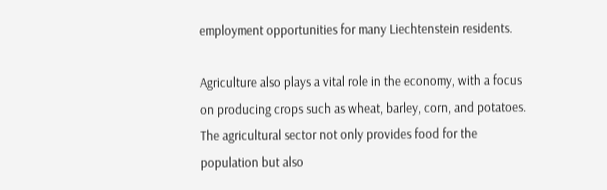employment opportunities for many Liechtenstein residents.

Agriculture also plays a vital role in the economy, with a focus on producing crops such as wheat, barley, corn, and potatoes. The agricultural sector not only provides food for the population but also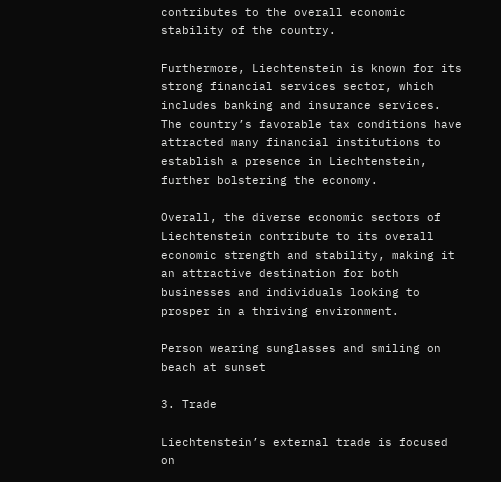contributes to the overall economic stability of the country.

Furthermore, Liechtenstein is known for its strong financial services sector, which includes banking and insurance services. The country’s favorable tax conditions have attracted many financial institutions to establish a presence in Liechtenstein, further bolstering the economy.

Overall, the diverse economic sectors of Liechtenstein contribute to its overall economic strength and stability, making it an attractive destination for both businesses and individuals looking to prosper in a thriving environment.

Person wearing sunglasses and smiling on beach at sunset

3. Trade

Liechtenstein’s external trade is focused on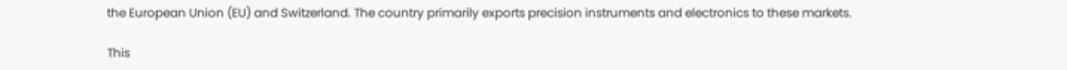the European Union (EU) and Switzerland. The country primarily exports precision instruments and electronics to these markets.

This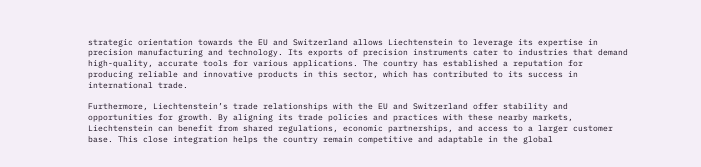strategic orientation towards the EU and Switzerland allows Liechtenstein to leverage its expertise in precision manufacturing and technology. Its exports of precision instruments cater to industries that demand high-quality, accurate tools for various applications. The country has established a reputation for producing reliable and innovative products in this sector, which has contributed to its success in international trade.

Furthermore, Liechtenstein’s trade relationships with the EU and Switzerland offer stability and opportunities for growth. By aligning its trade policies and practices with these nearby markets, Liechtenstein can benefit from shared regulations, economic partnerships, and access to a larger customer base. This close integration helps the country remain competitive and adaptable in the global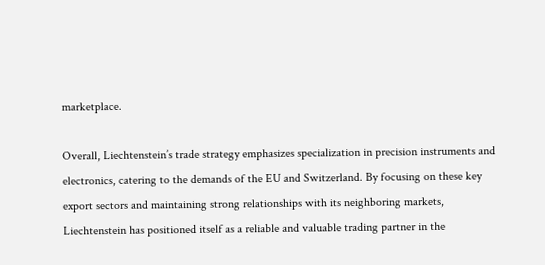marketplace.

Overall, Liechtenstein’s trade strategy emphasizes specialization in precision instruments and electronics, catering to the demands of the EU and Switzerland. By focusing on these key export sectors and maintaining strong relationships with its neighboring markets, Liechtenstein has positioned itself as a reliable and valuable trading partner in the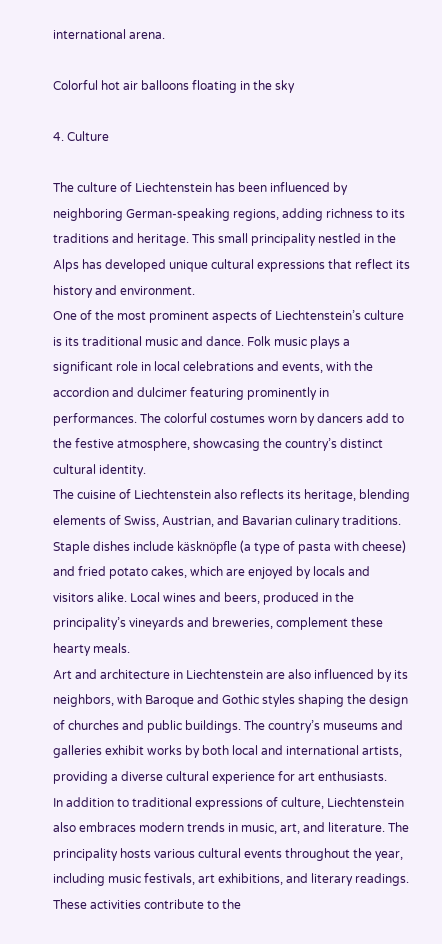international arena.

Colorful hot air balloons floating in the sky

4. Culture

The culture of Liechtenstein has been influenced by neighboring German-speaking regions, adding richness to its traditions and heritage. This small principality nestled in the Alps has developed unique cultural expressions that reflect its history and environment.
One of the most prominent aspects of Liechtenstein’s culture is its traditional music and dance. Folk music plays a significant role in local celebrations and events, with the accordion and dulcimer featuring prominently in performances. The colorful costumes worn by dancers add to the festive atmosphere, showcasing the country’s distinct cultural identity.
The cuisine of Liechtenstein also reflects its heritage, blending elements of Swiss, Austrian, and Bavarian culinary traditions. Staple dishes include käsknöpfle (a type of pasta with cheese) and fried potato cakes, which are enjoyed by locals and visitors alike. Local wines and beers, produced in the principality’s vineyards and breweries, complement these hearty meals.
Art and architecture in Liechtenstein are also influenced by its neighbors, with Baroque and Gothic styles shaping the design of churches and public buildings. The country’s museums and galleries exhibit works by both local and international artists, providing a diverse cultural experience for art enthusiasts.
In addition to traditional expressions of culture, Liechtenstein also embraces modern trends in music, art, and literature. The principality hosts various cultural events throughout the year, including music festivals, art exhibitions, and literary readings. These activities contribute to the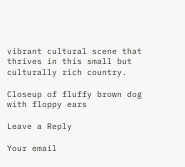vibrant cultural scene that thrives in this small but culturally rich country.

Closeup of fluffy brown dog with floppy ears

Leave a Reply

Your email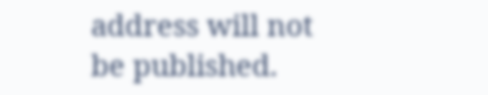address will not be published.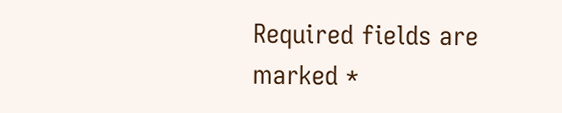Required fields are marked *